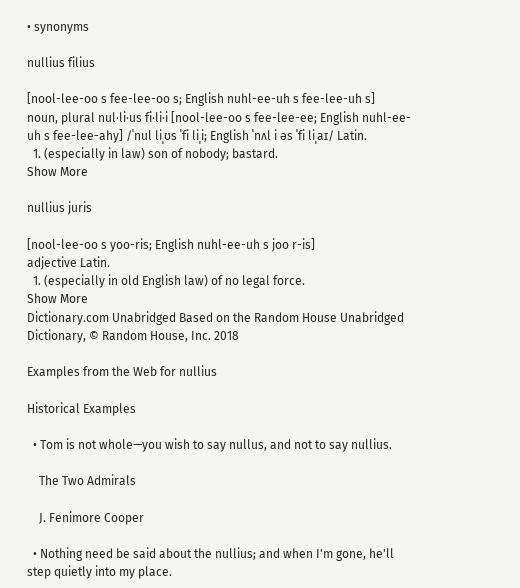• synonyms

nullius filius

[nool-lee-oo s fee-lee-oo s; English nuhl-ee-uh s fee-lee-uh s]
noun, plural nul·li·us fi·li·i [nool-lee-oo s fee-lee-ee; English nuhl-ee-uh s fee-lee-ahy] /ˈnul liˌʊs ˈfi liˌi; English ˈnʌl i əs ˈfi liˌaɪ/ Latin.
  1. (especially in law) son of nobody; bastard.
Show More

nullius juris

[nool-lee-oo s yoo-ris; English nuhl-ee-uh s joo r-is]
adjective Latin.
  1. (especially in old English law) of no legal force.
Show More
Dictionary.com Unabridged Based on the Random House Unabridged Dictionary, © Random House, Inc. 2018

Examples from the Web for nullius

Historical Examples

  • Tom is not whole—you wish to say nullus, and not to say nullius.

    The Two Admirals

    J. Fenimore Cooper

  • Nothing need be said about the nullius; and when I'm gone, he'll step quietly into my place.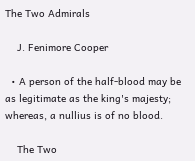The Two Admirals

    J. Fenimore Cooper

  • A person of the half-blood may be as legitimate as the king's majesty; whereas, a nullius is of no blood.

    The Two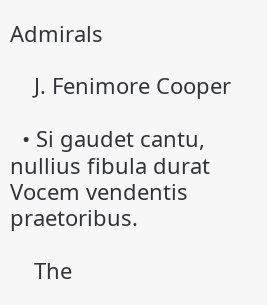Admirals

    J. Fenimore Cooper

  • Si gaudet cantu, nullius fibula durat Vocem vendentis praetoribus.

    The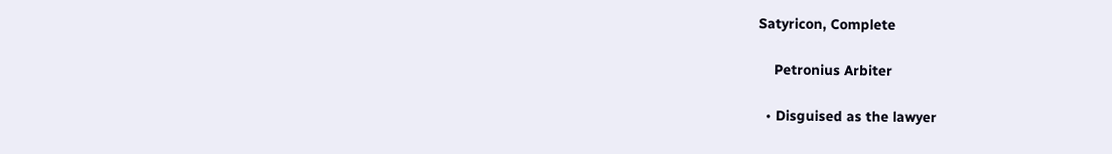Satyricon, Complete

    Petronius Arbiter

  • Disguised as the lawyer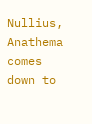Nullius, Anathema comes down to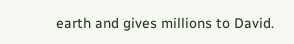earth and gives millions to David.